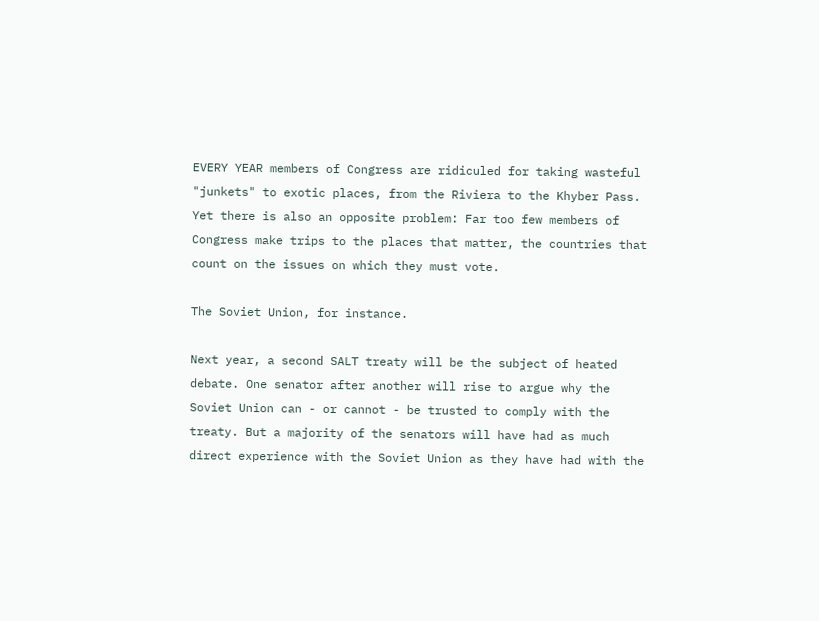EVERY YEAR members of Congress are ridiculed for taking wasteful "junkets" to exotic places, from the Riviera to the Khyber Pass. Yet there is also an opposite problem: Far too few members of Congress make trips to the places that matter, the countries that count on the issues on which they must vote.

The Soviet Union, for instance.

Next year, a second SALT treaty will be the subject of heated debate. One senator after another will rise to argue why the Soviet Union can - or cannot - be trusted to comply with the treaty. But a majority of the senators will have had as much direct experience with the Soviet Union as they have had with the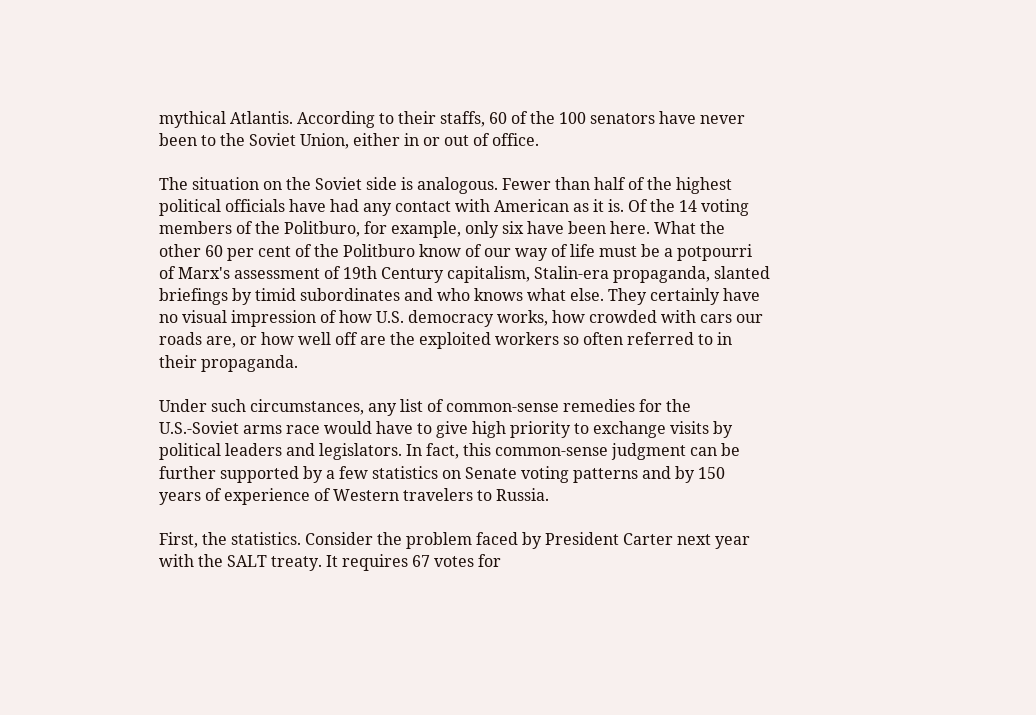mythical Atlantis. According to their staffs, 60 of the 100 senators have never been to the Soviet Union, either in or out of office.

The situation on the Soviet side is analogous. Fewer than half of the highest political officials have had any contact with American as it is. Of the 14 voting members of the Politburo, for example, only six have been here. What the other 60 per cent of the Politburo know of our way of life must be a potpourri of Marx's assessment of 19th Century capitalism, Stalin-era propaganda, slanted briefings by timid subordinates and who knows what else. They certainly have no visual impression of how U.S. democracy works, how crowded with cars our roads are, or how well off are the exploited workers so often referred to in their propaganda.

Under such circumstances, any list of common-sense remedies for the U.S.-Soviet arms race would have to give high priority to exchange visits by political leaders and legislators. In fact, this common-sense judgment can be further supported by a few statistics on Senate voting patterns and by 150 years of experience of Western travelers to Russia.

First, the statistics. Consider the problem faced by President Carter next year with the SALT treaty. It requires 67 votes for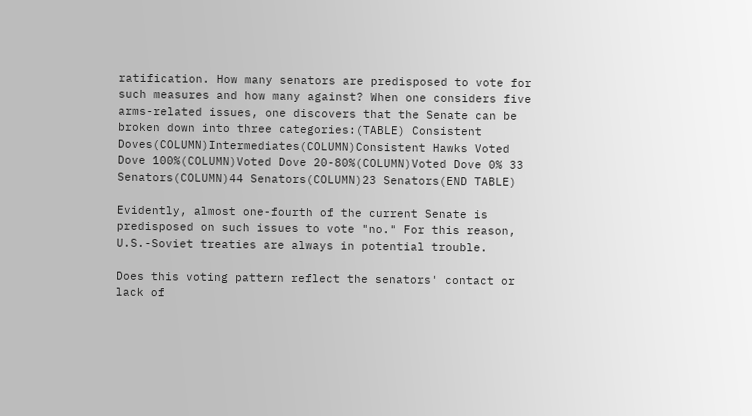ratification. How many senators are predisposed to vote for such measures and how many against? When one considers five arms-related issues, one discovers that the Senate can be broken down into three categories:(TABLE) Consistent Doves(COLUMN)Intermediates(COLUMN)Consistent Hawks Voted Dove 100%(COLUMN)Voted Dove 20-80%(COLUMN)Voted Dove 0% 33 Senators(COLUMN)44 Senators(COLUMN)23 Senators(END TABLE)

Evidently, almost one-fourth of the current Senate is predisposed on such issues to vote "no." For this reason, U.S.-Soviet treaties are always in potential trouble.

Does this voting pattern reflect the senators' contact or lack of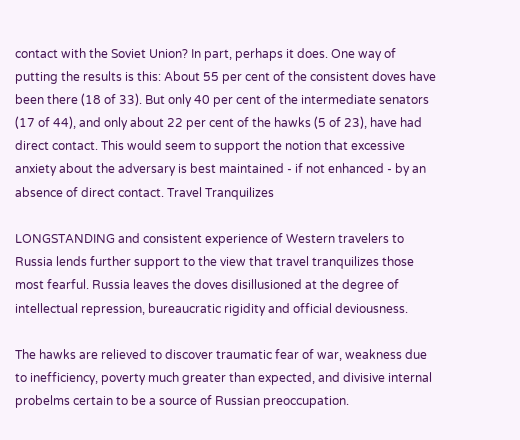contact with the Soviet Union? In part, perhaps it does. One way of putting the results is this: About 55 per cent of the consistent doves have been there (18 of 33). But only 40 per cent of the intermediate senators (17 of 44), and only about 22 per cent of the hawks (5 of 23), have had direct contact. This would seem to support the notion that excessive anxiety about the adversary is best maintained - if not enhanced - by an absence of direct contact. Travel Tranquilizes

LONGSTANDING and consistent experience of Western travelers to Russia lends further support to the view that travel tranquilizes those most fearful. Russia leaves the doves disillusioned at the degree of intellectual repression, bureaucratic rigidity and official deviousness.

The hawks are relieved to discover traumatic fear of war, weakness due to inefficiency, poverty much greater than expected, and divisive internal probelms certain to be a source of Russian preoccupation.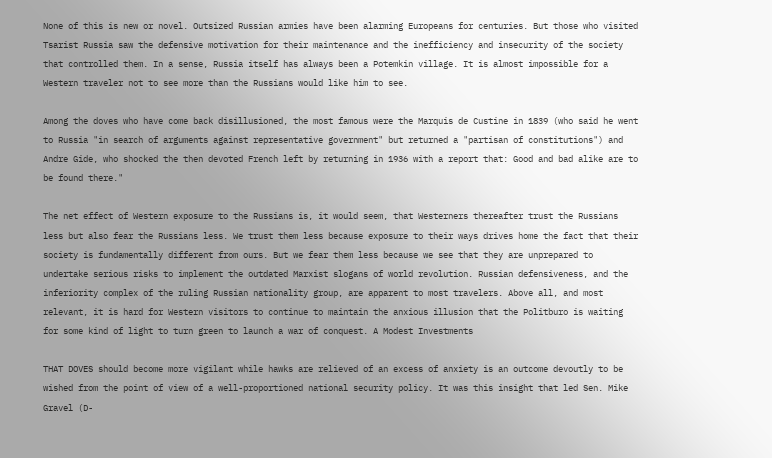None of this is new or novel. Outsized Russian armies have been alarming Europeans for centuries. But those who visited Tsarist Russia saw the defensive motivation for their maintenance and the inefficiency and insecurity of the society that controlled them. In a sense, Russia itself has always been a Potemkin village. It is almost impossible for a Western traveler not to see more than the Russians would like him to see.

Among the doves who have come back disillusioned, the most famous were the Marquis de Custine in 1839 (who said he went to Russia "in search of arguments against representative government" but returned a "partisan of constitutions") and Andre Gide, who shocked the then devoted French left by returning in 1936 with a report that: Good and bad alike are to be found there."

The net effect of Western exposure to the Russians is, it would seem, that Westerners thereafter trust the Russians less but also fear the Russians less. We trust them less because exposure to their ways drives home the fact that their society is fundamentally different from ours. But we fear them less because we see that they are unprepared to undertake serious risks to implement the outdated Marxist slogans of world revolution. Russian defensiveness, and the inferiority complex of the ruling Russian nationality group, are apparent to most travelers. Above all, and most relevant, it is hard for Western visitors to continue to maintain the anxious illusion that the Politburo is waiting for some kind of light to turn green to launch a war of conquest. A Modest Investments

THAT DOVES should become more vigilant while hawks are relieved of an excess of anxiety is an outcome devoutly to be wished from the point of view of a well-proportioned national security policy. It was this insight that led Sen. Mike Gravel (D-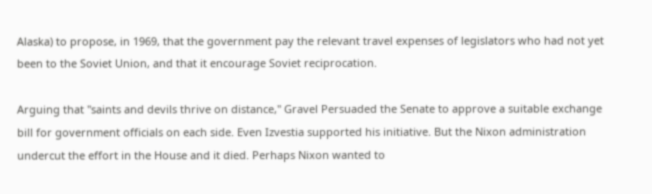Alaska) to propose, in 1969, that the government pay the relevant travel expenses of legislators who had not yet been to the Soviet Union, and that it encourage Soviet reciprocation.

Arguing that "saints and devils thrive on distance," Gravel Persuaded the Senate to approve a suitable exchange bill for government officials on each side. Even Izvestia supported his initiative. But the Nixon administration undercut the effort in the House and it died. Perhaps Nixon wanted to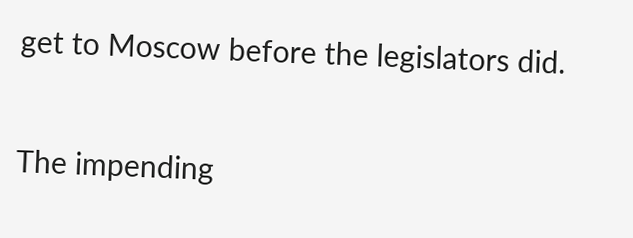get to Moscow before the legislators did.

The impending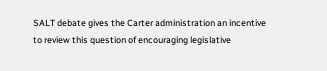SALT debate gives the Carter administration an incentive to review this question of encouraging legislative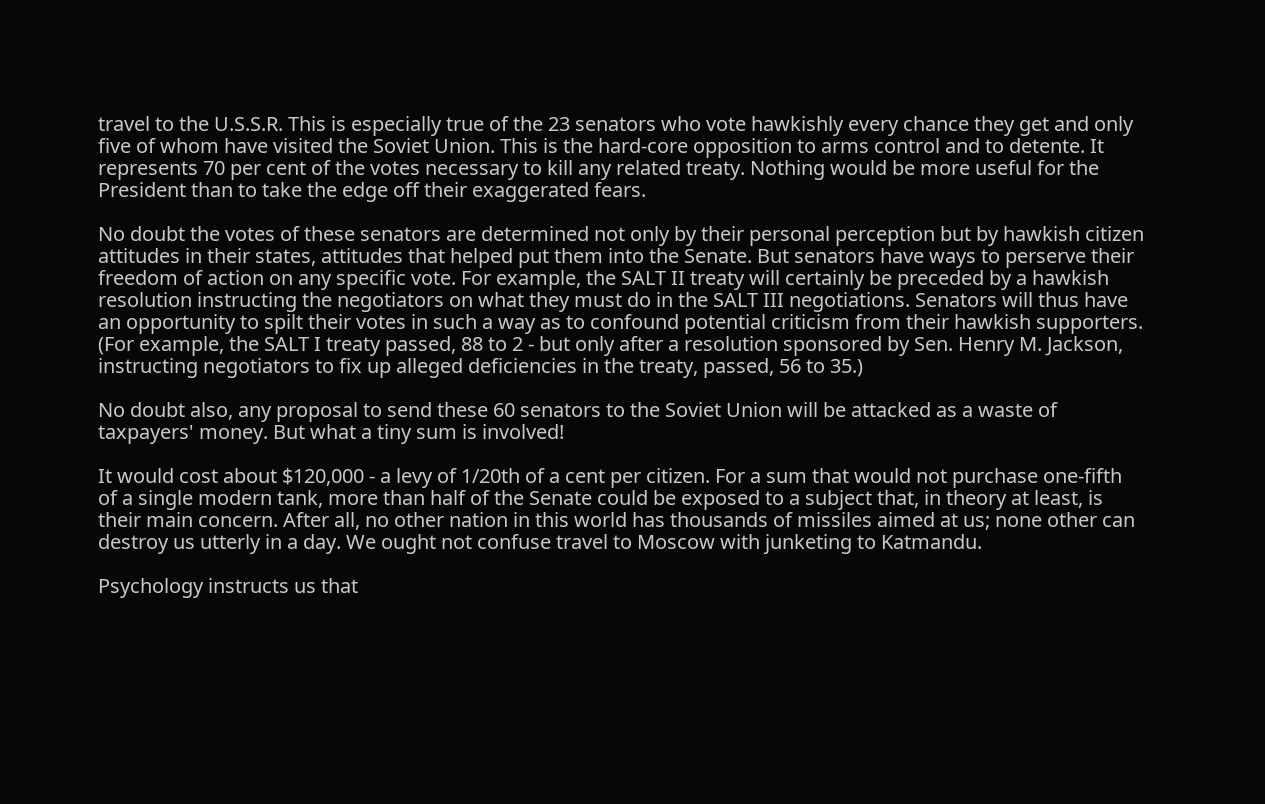travel to the U.S.S.R. This is especially true of the 23 senators who vote hawkishly every chance they get and only five of whom have visited the Soviet Union. This is the hard-core opposition to arms control and to detente. It represents 70 per cent of the votes necessary to kill any related treaty. Nothing would be more useful for the President than to take the edge off their exaggerated fears.

No doubt the votes of these senators are determined not only by their personal perception but by hawkish citizen attitudes in their states, attitudes that helped put them into the Senate. But senators have ways to perserve their freedom of action on any specific vote. For example, the SALT II treaty will certainly be preceded by a hawkish resolution instructing the negotiators on what they must do in the SALT III negotiations. Senators will thus have an opportunity to spilt their votes in such a way as to confound potential criticism from their hawkish supporters. (For example, the SALT I treaty passed, 88 to 2 - but only after a resolution sponsored by Sen. Henry M. Jackson, instructing negotiators to fix up alleged deficiencies in the treaty, passed, 56 to 35.)

No doubt also, any proposal to send these 60 senators to the Soviet Union will be attacked as a waste of taxpayers' money. But what a tiny sum is involved!

It would cost about $120,000 - a levy of 1/20th of a cent per citizen. For a sum that would not purchase one-fifth of a single modern tank, more than half of the Senate could be exposed to a subject that, in theory at least, is their main concern. After all, no other nation in this world has thousands of missiles aimed at us; none other can destroy us utterly in a day. We ought not confuse travel to Moscow with junketing to Katmandu.

Psychology instructs us that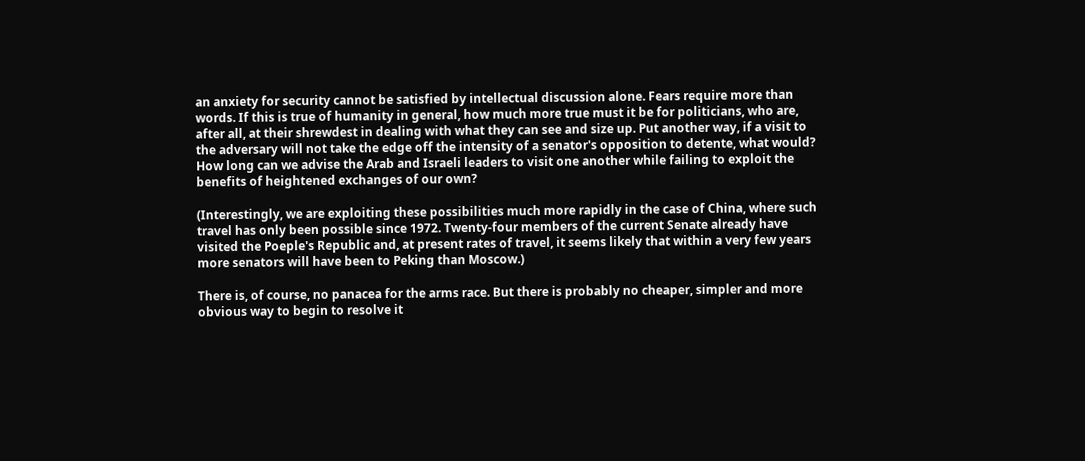an anxiety for security cannot be satisfied by intellectual discussion alone. Fears require more than words. If this is true of humanity in general, how much more true must it be for politicians, who are, after all, at their shrewdest in dealing with what they can see and size up. Put another way, if a visit to the adversary will not take the edge off the intensity of a senator's opposition to detente, what would? How long can we advise the Arab and Israeli leaders to visit one another while failing to exploit the benefits of heightened exchanges of our own?

(Interestingly, we are exploiting these possibilities much more rapidly in the case of China, where such travel has only been possible since 1972. Twenty-four members of the current Senate already have visited the Poeple's Republic and, at present rates of travel, it seems likely that within a very few years more senators will have been to Peking than Moscow.)

There is, of course, no panacea for the arms race. But there is probably no cheaper, simpler and more obvious way to begin to resolve it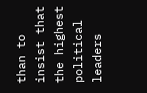than to insist that the highest political leaders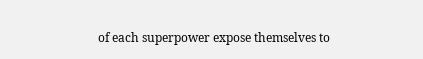of each superpower expose themselves to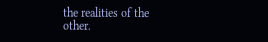the realities of the other.